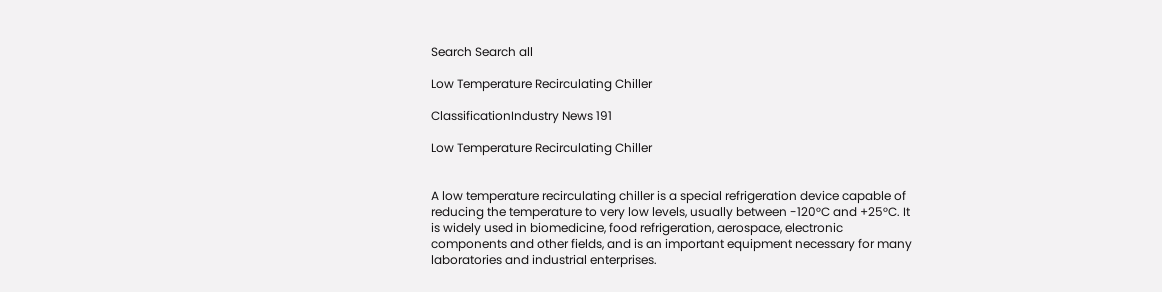Search Search all

Low Temperature Recirculating Chiller

ClassificationIndustry News 191

Low Temperature Recirculating Chiller


A low temperature recirculating chiller is a special refrigeration device capable of reducing the temperature to very low levels, usually between -120°C and +25°C. It is widely used in biomedicine, food refrigeration, aerospace, electronic components and other fields, and is an important equipment necessary for many laboratories and industrial enterprises.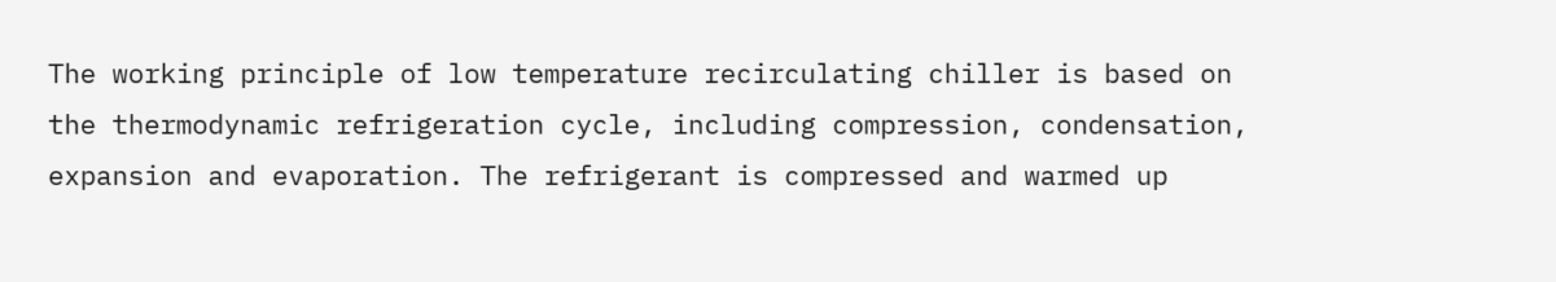The working principle of low temperature recirculating chiller is based on the thermodynamic refrigeration cycle, including compression, condensation, expansion and evaporation. The refrigerant is compressed and warmed up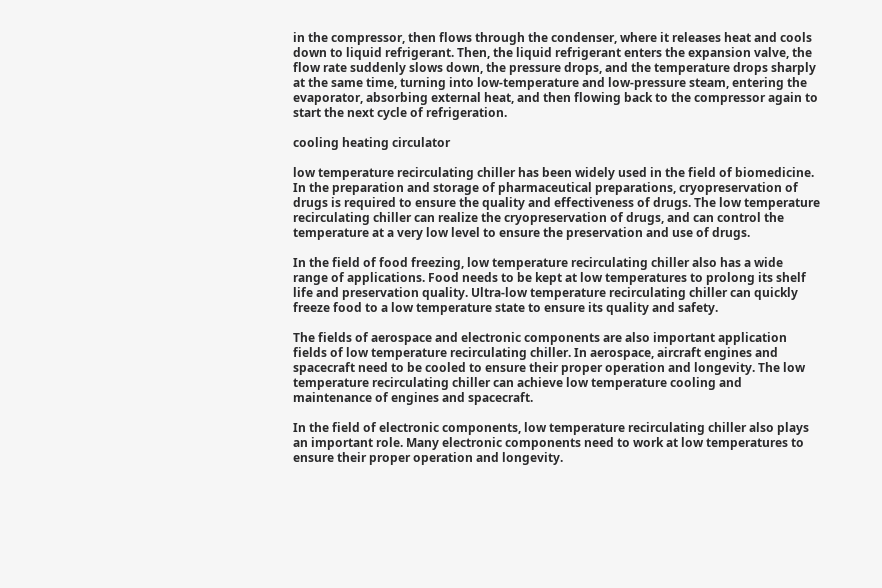in the compressor, then flows through the condenser, where it releases heat and cools down to liquid refrigerant. Then, the liquid refrigerant enters the expansion valve, the flow rate suddenly slows down, the pressure drops, and the temperature drops sharply at the same time, turning into low-temperature and low-pressure steam, entering the evaporator, absorbing external heat, and then flowing back to the compressor again to start the next cycle of refrigeration.

cooling heating circulator

low temperature recirculating chiller has been widely used in the field of biomedicine. In the preparation and storage of pharmaceutical preparations, cryopreservation of drugs is required to ensure the quality and effectiveness of drugs. The low temperature recirculating chiller can realize the cryopreservation of drugs, and can control the temperature at a very low level to ensure the preservation and use of drugs.

In the field of food freezing, low temperature recirculating chiller also has a wide range of applications. Food needs to be kept at low temperatures to prolong its shelf life and preservation quality. Ultra-low temperature recirculating chiller can quickly freeze food to a low temperature state to ensure its quality and safety.

The fields of aerospace and electronic components are also important application fields of low temperature recirculating chiller. In aerospace, aircraft engines and spacecraft need to be cooled to ensure their proper operation and longevity. The low temperature recirculating chiller can achieve low temperature cooling and maintenance of engines and spacecraft.

In the field of electronic components, low temperature recirculating chiller also plays an important role. Many electronic components need to work at low temperatures to ensure their proper operation and longevity.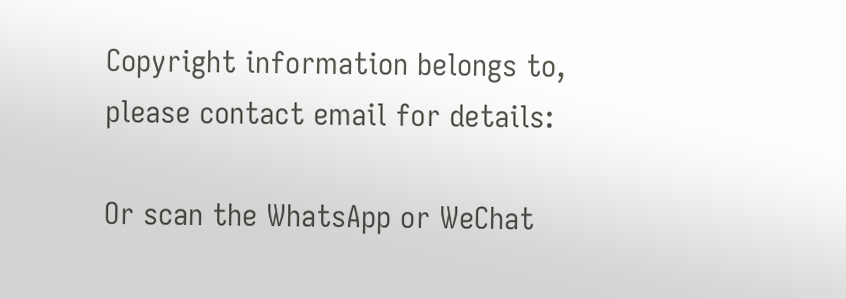Copyright information belongs to, please contact email for details:

Or scan the WhatsApp or WeChat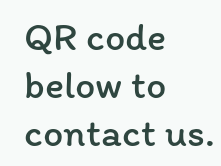QR code below to contact us.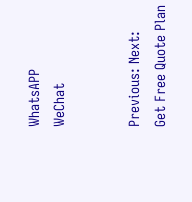WhatsAPP                                   WeChat


Previous: Next:
Get Free Quote Plan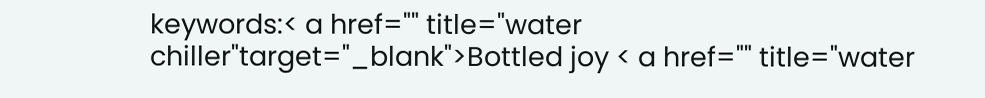keywords:< a href="" title="water chiller"target="_blank">Bottled joy < a href="" title="water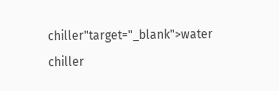chiller"target="_blank">water chiller